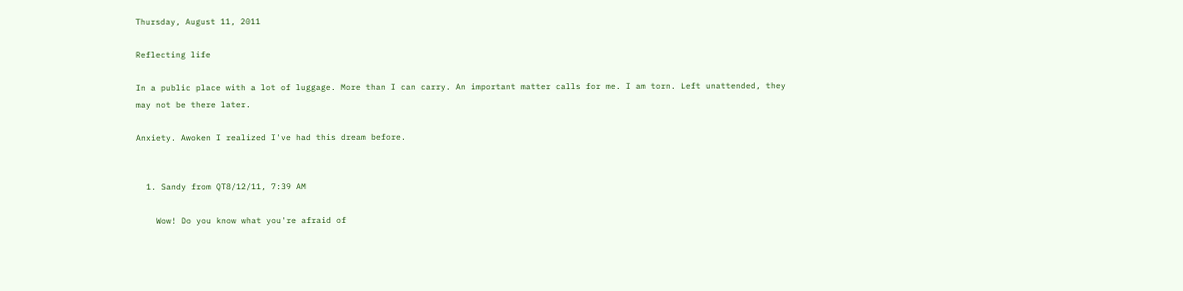Thursday, August 11, 2011

Reflecting life

In a public place with a lot of luggage. More than I can carry. An important matter calls for me. I am torn. Left unattended, they may not be there later.

Anxiety. Awoken I realized I've had this dream before.


  1. Sandy from QT8/12/11, 7:39 AM

    Wow! Do you know what you're afraid of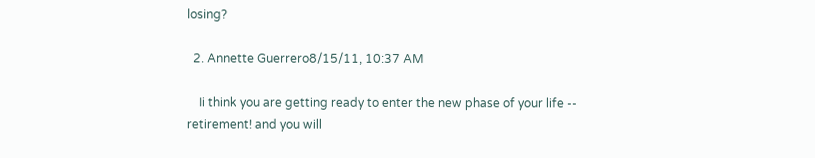losing?

  2. Annette Guerrero8/15/11, 10:37 AM

    Ii think you are getting ready to enter the new phase of your life -- retirement! and you will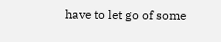have to let go of some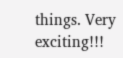things. Very exciting!!!